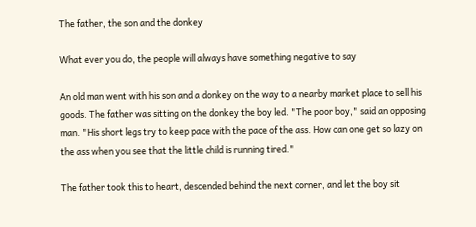The father, the son and the donkey

What ever you do, the people will always have something negative to say

An old man went with his son and a donkey on the way to a nearby market place to sell his goods. The father was sitting on the donkey the boy led. "The poor boy," said an opposing man. "His short legs try to keep pace with the pace of the ass. How can one get so lazy on the ass when you see that the little child is running tired."

The father took this to heart, descended behind the next corner, and let the boy sit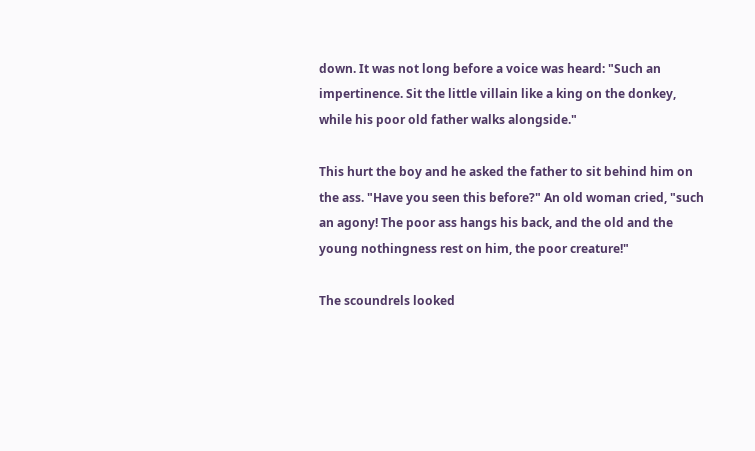down. It was not long before a voice was heard: "Such an impertinence. Sit the little villain like a king on the donkey, while his poor old father walks alongside."

This hurt the boy and he asked the father to sit behind him on the ass. "Have you seen this before?" An old woman cried, "such an agony! The poor ass hangs his back, and the old and the young nothingness rest on him, the poor creature!"

The scoundrels looked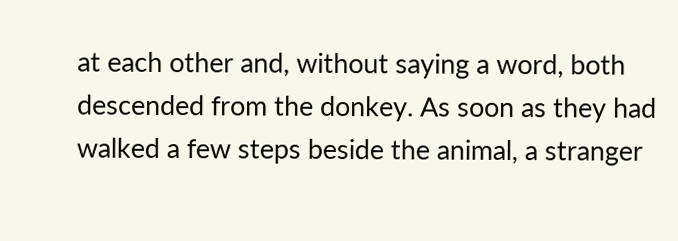at each other and, without saying a word, both descended from the donkey. As soon as they had walked a few steps beside the animal, a stranger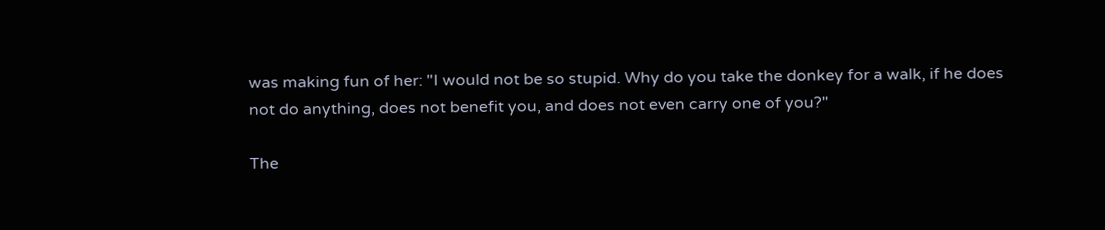was making fun of her: "I would not be so stupid. Why do you take the donkey for a walk, if he does not do anything, does not benefit you, and does not even carry one of you?"

The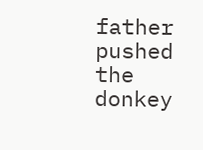father pushed the donkey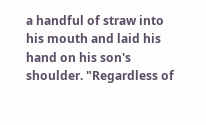a handful of straw into his mouth and laid his hand on his son's shoulder. "Regardless of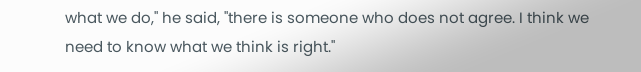what we do," he said, "there is someone who does not agree. I think we need to know what we think is right."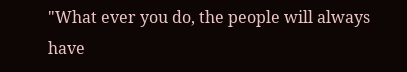"What ever you do, the people will always have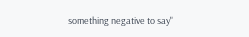something negative to say"